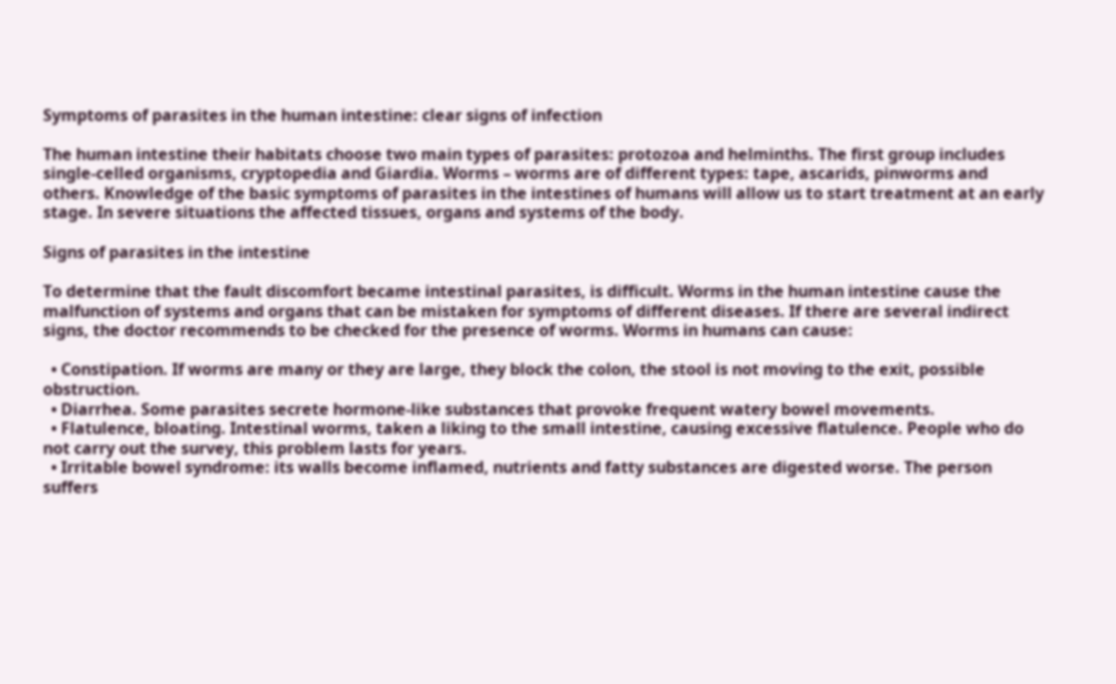Symptoms of parasites in the human intestine: clear signs of infection

The human intestine their habitats choose two main types of parasites: protozoa and helminths. The first group includes single-celled organisms, cryptopedia and Giardia. Worms – worms are of different types: tape, ascarids, pinworms and others. Knowledge of the basic symptoms of parasites in the intestines of humans will allow us to start treatment at an early stage. In severe situations the affected tissues, organs and systems of the body.

Signs of parasites in the intestine

To determine that the fault discomfort became intestinal parasites, is difficult. Worms in the human intestine cause the malfunction of systems and organs that can be mistaken for symptoms of different diseases. If there are several indirect signs, the doctor recommends to be checked for the presence of worms. Worms in humans can cause:

  • Constipation. If worms are many or they are large, they block the colon, the stool is not moving to the exit, possible obstruction.
  • Diarrhea. Some parasites secrete hormone-like substances that provoke frequent watery bowel movements.
  • Flatulence, bloating. Intestinal worms, taken a liking to the small intestine, causing excessive flatulence. People who do not carry out the survey, this problem lasts for years.
  • Irritable bowel syndrome: its walls become inflamed, nutrients and fatty substances are digested worse. The person suffers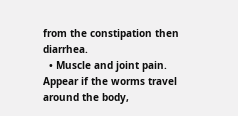from the constipation then diarrhea.
  • Muscle and joint pain. Appear if the worms travel around the body,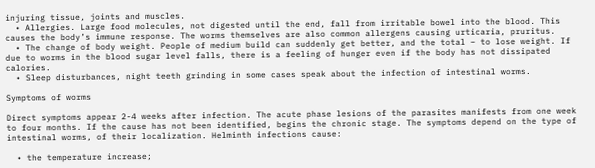injuring tissue, joints and muscles.
  • Allergies. Large food molecules, not digested until the end, fall from irritable bowel into the blood. This causes the body’s immune response. The worms themselves are also common allergens causing urticaria, pruritus.
  • The change of body weight. People of medium build can suddenly get better, and the total – to lose weight. If due to worms in the blood sugar level falls, there is a feeling of hunger even if the body has not dissipated calories.
  • Sleep disturbances, night teeth grinding in some cases speak about the infection of intestinal worms.

Symptoms of worms

Direct symptoms appear 2-4 weeks after infection. The acute phase lesions of the parasites manifests from one week to four months. If the cause has not been identified, begins the chronic stage. The symptoms depend on the type of intestinal worms, of their localization. Helminth infections cause:

  • the temperature increase;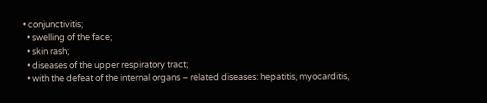• conjunctivitis;
  • swelling of the face;
  • skin rash;
  • diseases of the upper respiratory tract;
  • with the defeat of the internal organs – related diseases: hepatitis, myocarditis,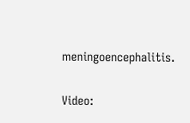meningoencephalitis.

Video: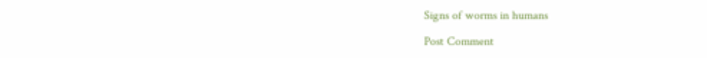Signs of worms in humans

Post Comment